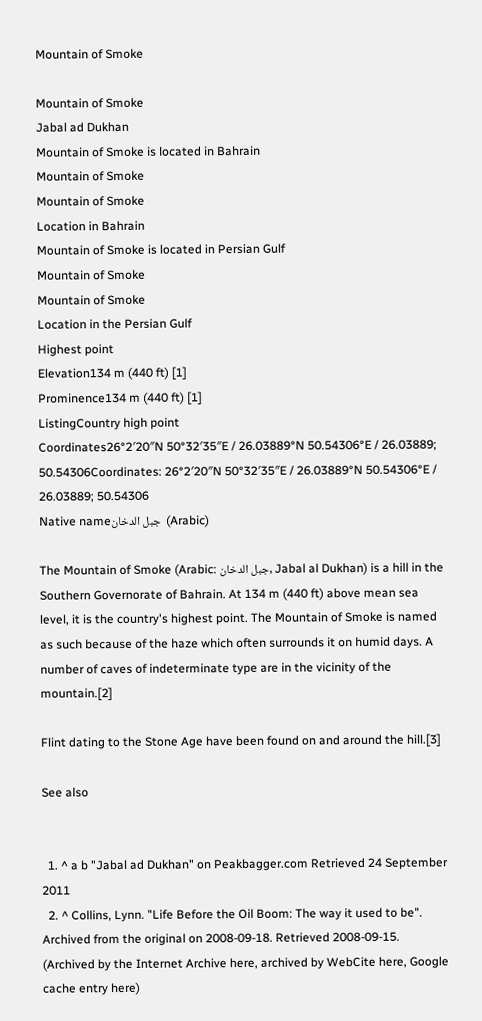Mountain of Smoke

Mountain of Smoke
Jabal ad Dukhan
Mountain of Smoke is located in Bahrain
Mountain of Smoke
Mountain of Smoke
Location in Bahrain
Mountain of Smoke is located in Persian Gulf
Mountain of Smoke
Mountain of Smoke
Location in the Persian Gulf
Highest point
Elevation134 m (440 ft) [1]
Prominence134 m (440 ft) [1]
ListingCountry high point
Coordinates26°2′20″N 50°32′35″E / 26.03889°N 50.54306°E / 26.03889; 50.54306Coordinates: 26°2′20″N 50°32′35″E / 26.03889°N 50.54306°E / 26.03889; 50.54306
Native nameجبل الدخان  (Arabic)

The Mountain of Smoke (Arabic: جبل الدخان, Jabal al Dukhan) is a hill in the Southern Governorate of Bahrain. At 134 m (440 ft) above mean sea level, it is the country's highest point. The Mountain of Smoke is named as such because of the haze which often surrounds it on humid days. A number of caves of indeterminate type are in the vicinity of the mountain.[2]

Flint dating to the Stone Age have been found on and around the hill.[3]

See also


  1. ^ a b "Jabal ad Dukhan" on Peakbagger.com Retrieved 24 September 2011
  2. ^ Collins, Lynn. "Life Before the Oil Boom: The way it used to be". Archived from the original on 2008-09-18. Retrieved 2008-09-15. (Archived by the Internet Archive here, archived by WebCite here, Google cache entry here)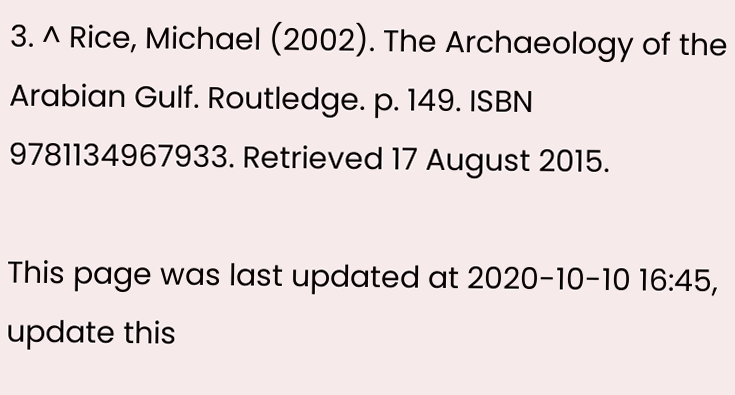3. ^ Rice, Michael (2002). The Archaeology of the Arabian Gulf. Routledge. p. 149. ISBN 9781134967933. Retrieved 17 August 2015.

This page was last updated at 2020-10-10 16:45, update this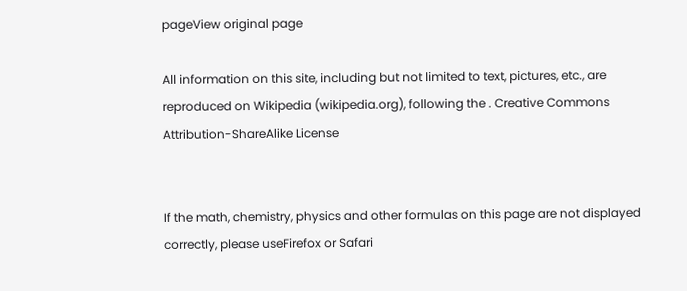pageView original page

All information on this site, including but not limited to text, pictures, etc., are reproduced on Wikipedia (wikipedia.org), following the . Creative Commons Attribution-ShareAlike License


If the math, chemistry, physics and other formulas on this page are not displayed correctly, please useFirefox or Safari